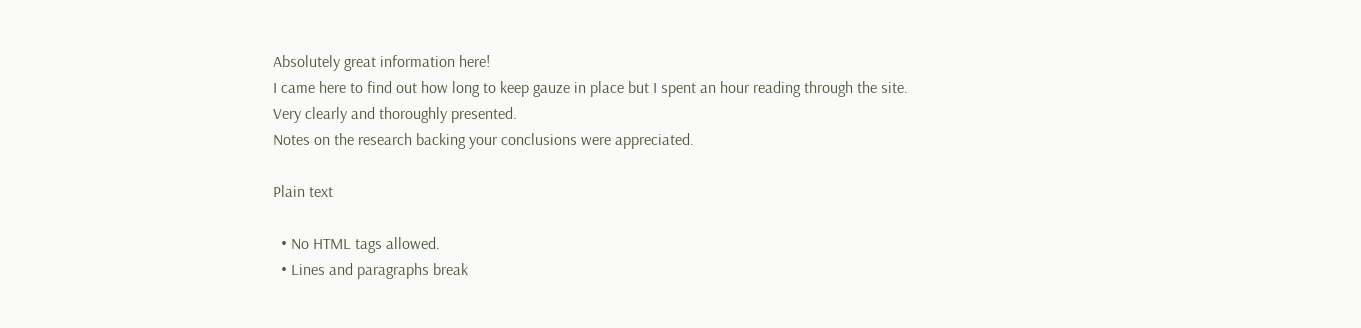Absolutely great information here!
I came here to find out how long to keep gauze in place but I spent an hour reading through the site.
Very clearly and thoroughly presented.
Notes on the research backing your conclusions were appreciated.

Plain text

  • No HTML tags allowed.
  • Lines and paragraphs break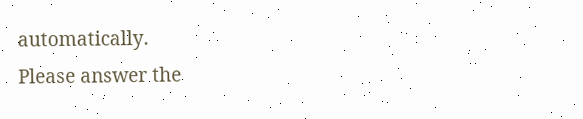automatically.
Please answer the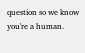question so we know you're a human.